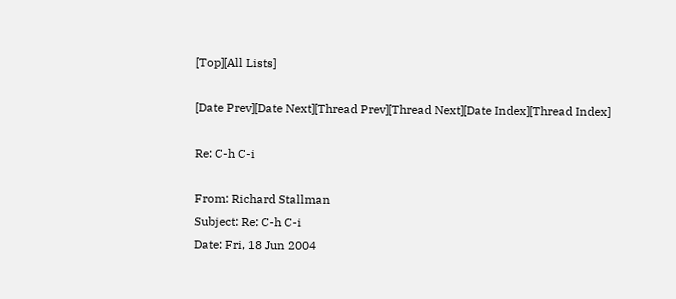[Top][All Lists]

[Date Prev][Date Next][Thread Prev][Thread Next][Date Index][Thread Index]

Re: C-h C-i

From: Richard Stallman
Subject: Re: C-h C-i
Date: Fri, 18 Jun 2004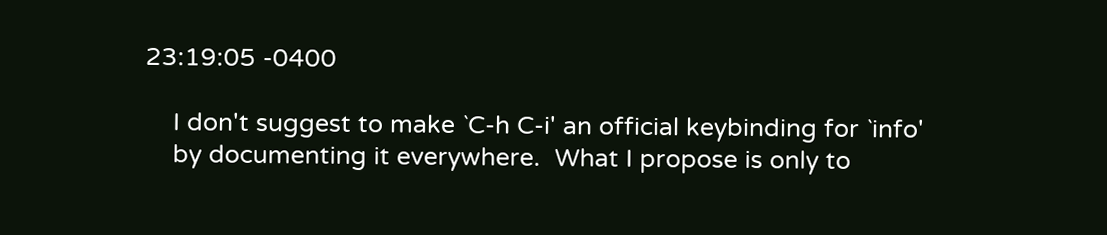23:19:05 -0400

    I don't suggest to make `C-h C-i' an official keybinding for `info'
    by documenting it everywhere.  What I propose is only to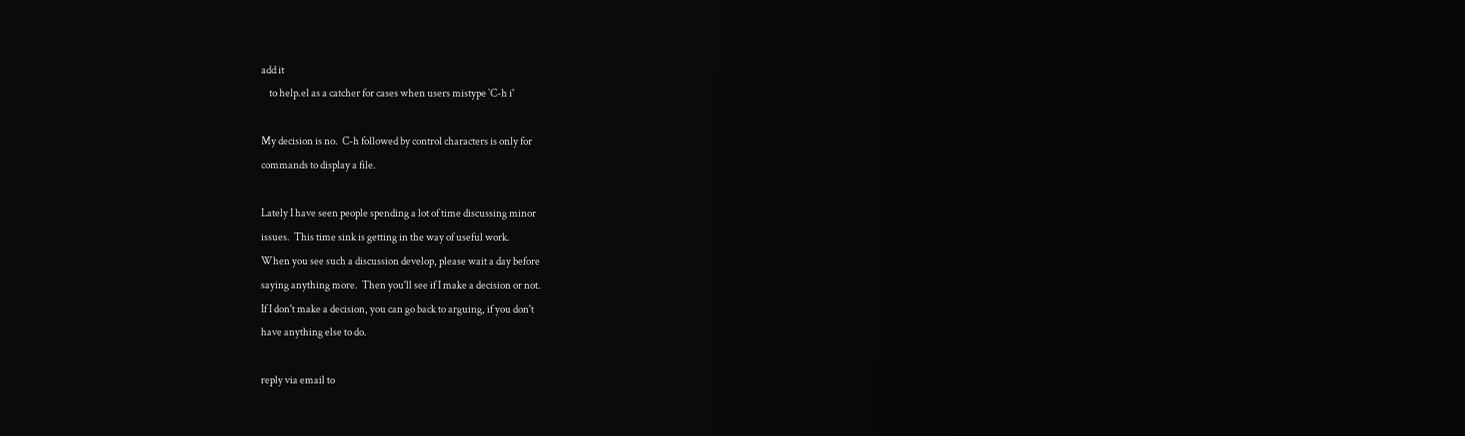add it
    to help.el as a catcher for cases when users mistype `C-h i'

My decision is no.  C-h followed by control characters is only for
commands to display a file.

Lately I have seen people spending a lot of time discussing minor
issues.  This time sink is getting in the way of useful work.
When you see such a discussion develop, please wait a day before
saying anything more.  Then you'll see if I make a decision or not.
If I don't make a decision, you can go back to arguing, if you don't
have anything else to do.

reply via email to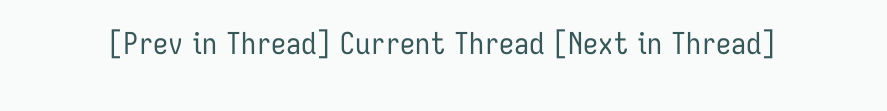[Prev in Thread] Current Thread [Next in Thread]